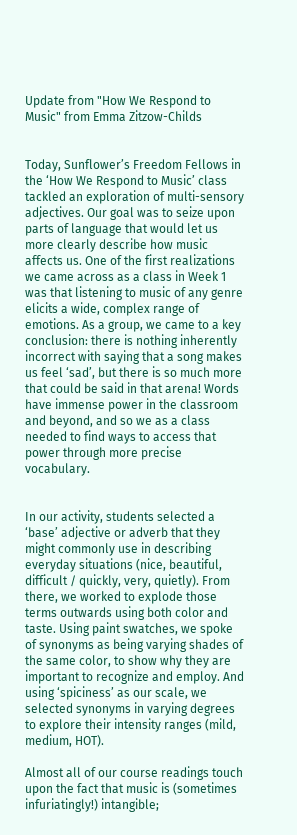Update from "How We Respond to Music" from Emma Zitzow-Childs


Today, Sunflower’s Freedom Fellows in the ‘How We Respond to Music’ class tackled an exploration of multi-sensory adjectives. Our goal was to seize upon parts of language that would let us more clearly describe how music affects us. One of the first realizations we came across as a class in Week 1 was that listening to music of any genre elicits a wide, complex range of emotions. As a group, we came to a key conclusion: there is nothing inherently incorrect with saying that a song makes us feel ‘sad’, but there is so much more that could be said in that arena! Words have immense power in the classroom and beyond, and so we as a class needed to find ways to access that power through more precise vocabulary.


In our activity, students selected a ‘base’ adjective or adverb that they might commonly use in describing everyday situations (nice, beautiful, difficult / quickly, very, quietly). From there, we worked to explode those terms outwards using both color and taste. Using paint swatches, we spoke of synonyms as being varying shades of the same color, to show why they are important to recognize and employ. And using ‘spiciness’ as our scale, we selected synonyms in varying degrees to explore their intensity ranges (mild, medium, HOT).

Almost all of our course readings touch upon the fact that music is (sometimes infuriatingly!) intangible;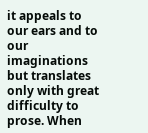it appeals to our ears and to our imaginations but translates only with great difficulty to prose. When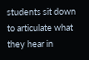students sit down to articulate what they hear in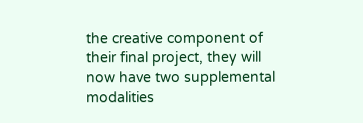the creative component of their final project, they will now have two supplemental modalities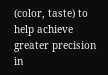(color, taste) to help achieve greater precision in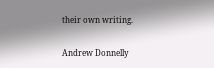their own writing.

Andrew Donnelly